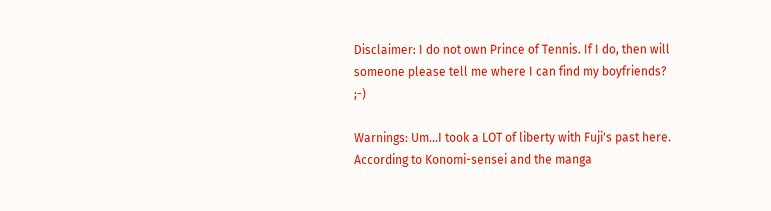Disclaimer: I do not own Prince of Tennis. If I do, then will someone please tell me where I can find my boyfriends? ;-)

Warnings: Um...I took a LOT of liberty with Fuji's past here. According to Konomi-sensei and the manga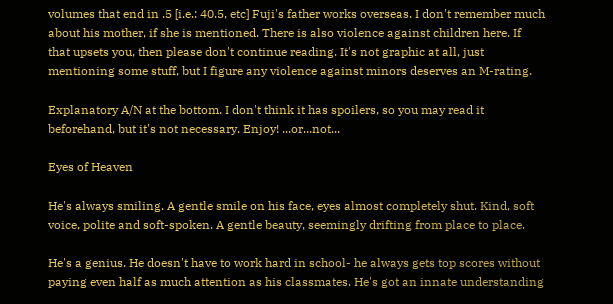volumes that end in .5 [i.e.: 40.5, etc] Fuji's father works overseas. I don't remember much about his mother, if she is mentioned. There is also violence against children here. If that upsets you, then please don't continue reading. It's not graphic at all, just mentioning some stuff, but I figure any violence against minors deserves an M-rating.

Explanatory A/N at the bottom. I don't think it has spoilers, so you may read it beforehand, but it's not necessary. Enjoy! ...or...not...

Eyes of Heaven

He's always smiling. A gentle smile on his face, eyes almost completely shut. Kind, soft voice, polite and soft-spoken. A gentle beauty, seemingly drifting from place to place.

He's a genius. He doesn't have to work hard in school- he always gets top scores without paying even half as much attention as his classmates. He's got an innate understanding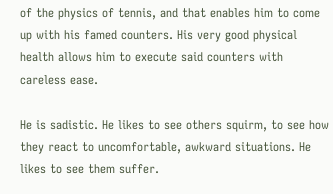of the physics of tennis, and that enables him to come up with his famed counters. His very good physical health allows him to execute said counters with careless ease.

He is sadistic. He likes to see others squirm, to see how they react to uncomfortable, awkward situations. He likes to see them suffer.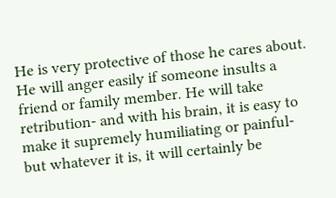He is very protective of those he cares about. He will anger easily if someone insults a friend or family member. He will take retribution- and with his brain, it is easy to make it supremely humiliating or painful- but whatever it is, it will certainly be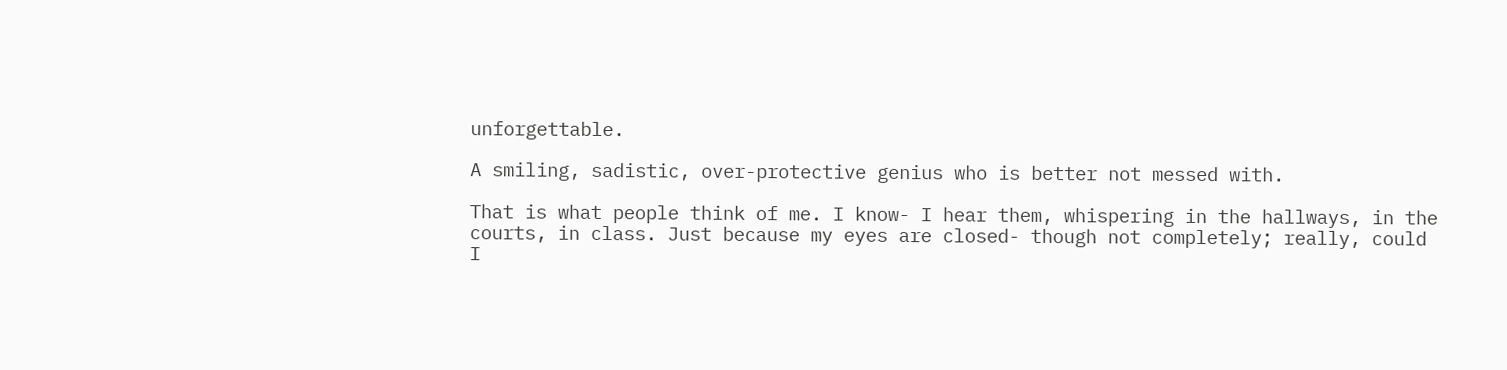unforgettable.

A smiling, sadistic, over-protective genius who is better not messed with.

That is what people think of me. I know- I hear them, whispering in the hallways, in the courts, in class. Just because my eyes are closed- though not completely; really, could I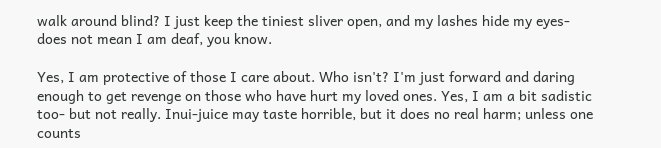walk around blind? I just keep the tiniest sliver open, and my lashes hide my eyes- does not mean I am deaf, you know.

Yes, I am protective of those I care about. Who isn't? I'm just forward and daring enough to get revenge on those who have hurt my loved ones. Yes, I am a bit sadistic too- but not really. Inui-juice may taste horrible, but it does no real harm; unless one counts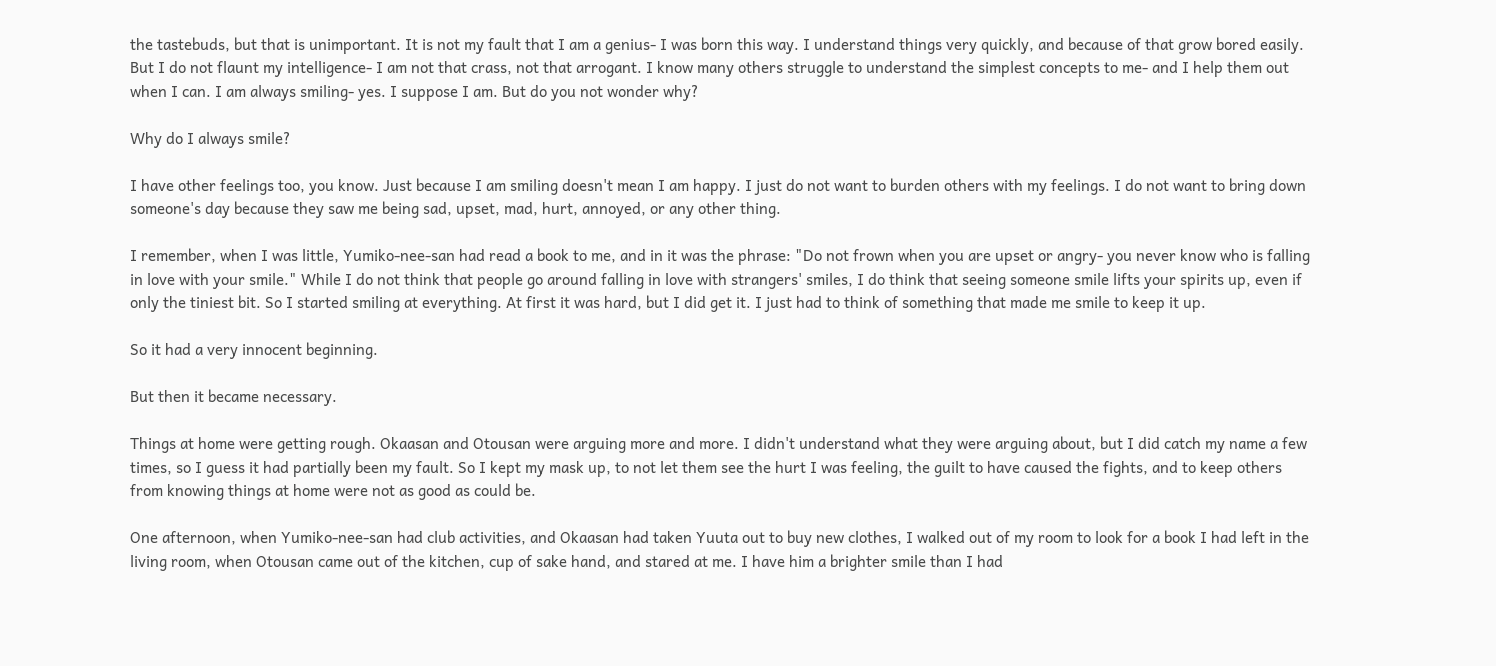the tastebuds, but that is unimportant. It is not my fault that I am a genius- I was born this way. I understand things very quickly, and because of that grow bored easily. But I do not flaunt my intelligence- I am not that crass, not that arrogant. I know many others struggle to understand the simplest concepts to me- and I help them out when I can. I am always smiling- yes. I suppose I am. But do you not wonder why?

Why do I always smile?

I have other feelings too, you know. Just because I am smiling doesn't mean I am happy. I just do not want to burden others with my feelings. I do not want to bring down someone's day because they saw me being sad, upset, mad, hurt, annoyed, or any other thing.

I remember, when I was little, Yumiko-nee-san had read a book to me, and in it was the phrase: "Do not frown when you are upset or angry- you never know who is falling in love with your smile." While I do not think that people go around falling in love with strangers' smiles, I do think that seeing someone smile lifts your spirits up, even if only the tiniest bit. So I started smiling at everything. At first it was hard, but I did get it. I just had to think of something that made me smile to keep it up.

So it had a very innocent beginning.

But then it became necessary.

Things at home were getting rough. Okaasan and Otousan were arguing more and more. I didn't understand what they were arguing about, but I did catch my name a few times, so I guess it had partially been my fault. So I kept my mask up, to not let them see the hurt I was feeling, the guilt to have caused the fights, and to keep others from knowing things at home were not as good as could be.

One afternoon, when Yumiko-nee-san had club activities, and Okaasan had taken Yuuta out to buy new clothes, I walked out of my room to look for a book I had left in the living room, when Otousan came out of the kitchen, cup of sake hand, and stared at me. I have him a brighter smile than I had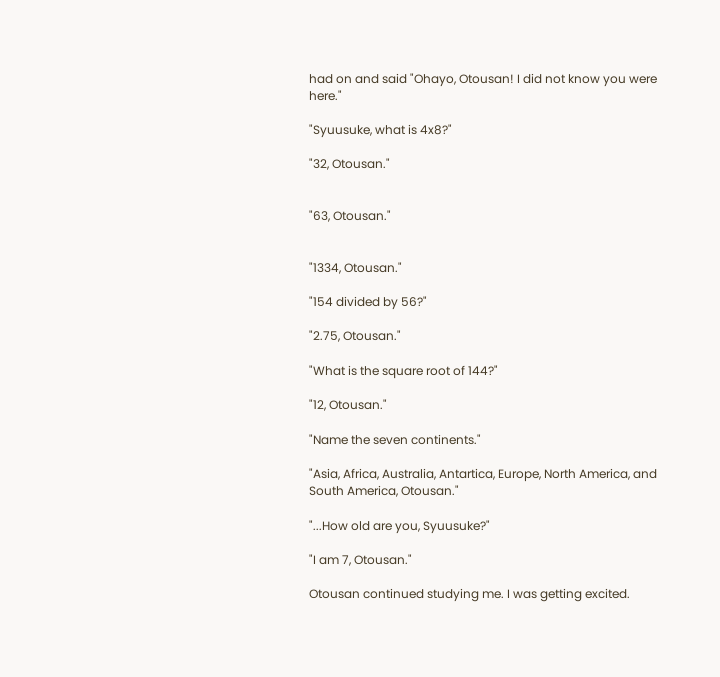had on and said "Ohayo, Otousan! I did not know you were here."

"Syuusuke, what is 4x8?"

"32, Otousan."


"63, Otousan."


"1334, Otousan."

"154 divided by 56?"

"2.75, Otousan."

"What is the square root of 144?"

"12, Otousan."

"Name the seven continents."

"Asia, Africa, Australia, Antartica, Europe, North America, and South America, Otousan."

"...How old are you, Syuusuke?"

"I am 7, Otousan."

Otousan continued studying me. I was getting excited.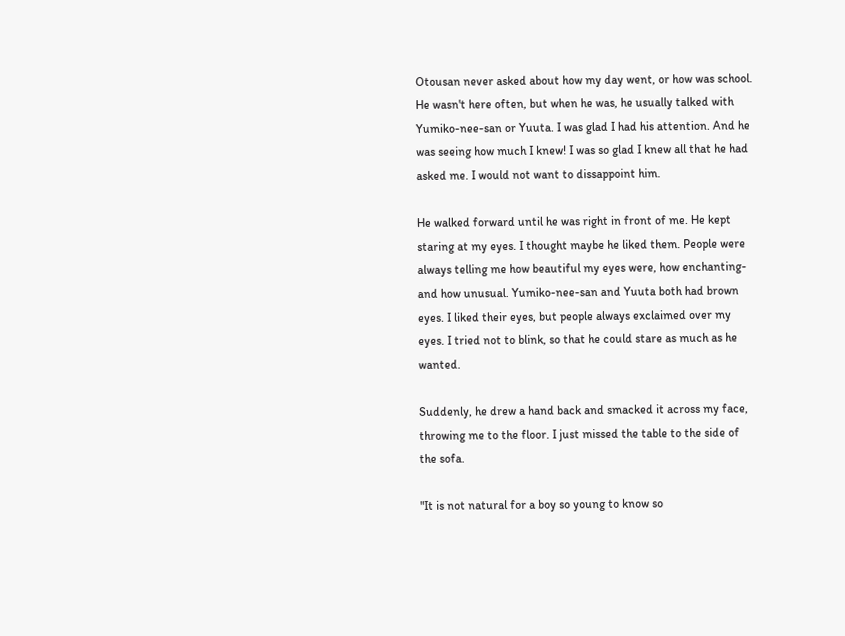Otousan never asked about how my day went, or how was school. He wasn't here often, but when he was, he usually talked with Yumiko-nee-san or Yuuta. I was glad I had his attention. And he was seeing how much I knew! I was so glad I knew all that he had asked me. I would not want to dissappoint him.

He walked forward until he was right in front of me. He kept staring at my eyes. I thought maybe he liked them. People were always telling me how beautiful my eyes were, how enchanting- and how unusual. Yumiko-nee-san and Yuuta both had brown eyes. I liked their eyes, but people always exclaimed over my eyes. I tried not to blink, so that he could stare as much as he wanted.

Suddenly, he drew a hand back and smacked it across my face, throwing me to the floor. I just missed the table to the side of the sofa.

"It is not natural for a boy so young to know so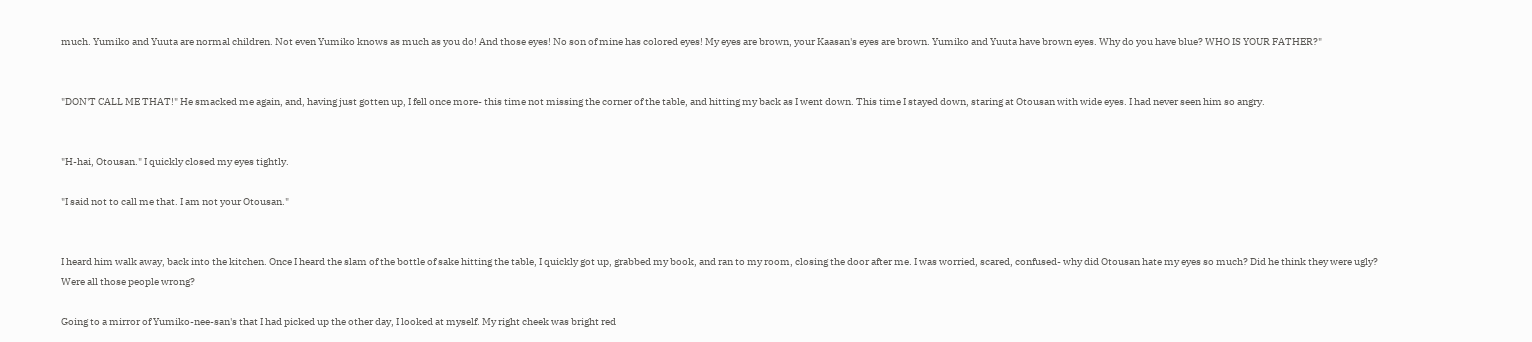much. Yumiko and Yuuta are normal children. Not even Yumiko knows as much as you do! And those eyes! No son of mine has colored eyes! My eyes are brown, your Kaasan's eyes are brown. Yumiko and Yuuta have brown eyes. Why do you have blue? WHO IS YOUR FATHER?"


"DON'T CALL ME THAT!" He smacked me again, and, having just gotten up, I fell once more- this time not missing the corner of the table, and hitting my back as I went down. This time I stayed down, staring at Otousan with wide eyes. I had never seen him so angry.


"H-hai, Otousan." I quickly closed my eyes tightly.

"I said not to call me that. I am not your Otousan."


I heard him walk away, back into the kitchen. Once I heard the slam of the bottle of sake hitting the table, I quickly got up, grabbed my book, and ran to my room, closing the door after me. I was worried, scared, confused- why did Otousan hate my eyes so much? Did he think they were ugly? Were all those people wrong?

Going to a mirror of Yumiko-nee-san's that I had picked up the other day, I looked at myself. My right cheek was bright red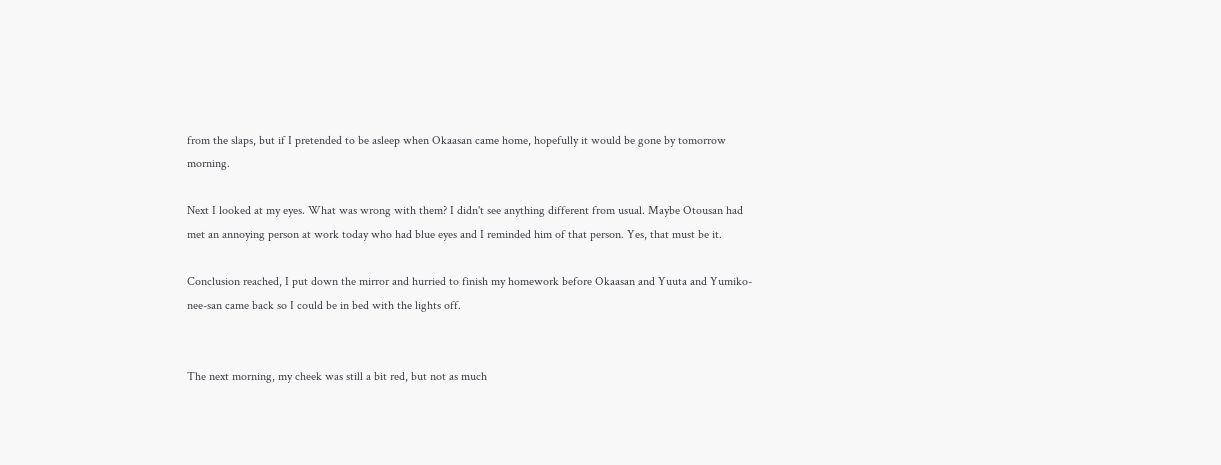from the slaps, but if I pretended to be asleep when Okaasan came home, hopefully it would be gone by tomorrow morning.

Next I looked at my eyes. What was wrong with them? I didn't see anything different from usual. Maybe Otousan had met an annoying person at work today who had blue eyes and I reminded him of that person. Yes, that must be it.

Conclusion reached, I put down the mirror and hurried to finish my homework before Okaasan and Yuuta and Yumiko-nee-san came back so I could be in bed with the lights off.


The next morning, my cheek was still a bit red, but not as much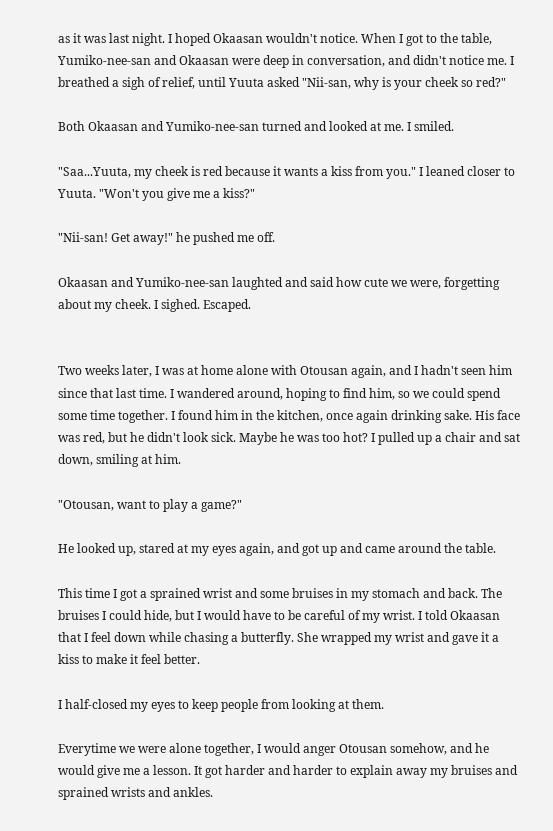as it was last night. I hoped Okaasan wouldn't notice. When I got to the table, Yumiko-nee-san and Okaasan were deep in conversation, and didn't notice me. I breathed a sigh of relief, until Yuuta asked "Nii-san, why is your cheek so red?"

Both Okaasan and Yumiko-nee-san turned and looked at me. I smiled.

"Saa...Yuuta, my cheek is red because it wants a kiss from you." I leaned closer to Yuuta. "Won't you give me a kiss?"

"Nii-san! Get away!" he pushed me off.

Okaasan and Yumiko-nee-san laughted and said how cute we were, forgetting about my cheek. I sighed. Escaped.


Two weeks later, I was at home alone with Otousan again, and I hadn't seen him since that last time. I wandered around, hoping to find him, so we could spend some time together. I found him in the kitchen, once again drinking sake. His face was red, but he didn't look sick. Maybe he was too hot? I pulled up a chair and sat down, smiling at him.

"Otousan, want to play a game?"

He looked up, stared at my eyes again, and got up and came around the table.

This time I got a sprained wrist and some bruises in my stomach and back. The bruises I could hide, but I would have to be careful of my wrist. I told Okaasan that I feel down while chasing a butterfly. She wrapped my wrist and gave it a kiss to make it feel better.

I half-closed my eyes to keep people from looking at them.

Everytime we were alone together, I would anger Otousan somehow, and he would give me a lesson. It got harder and harder to explain away my bruises and sprained wrists and ankles.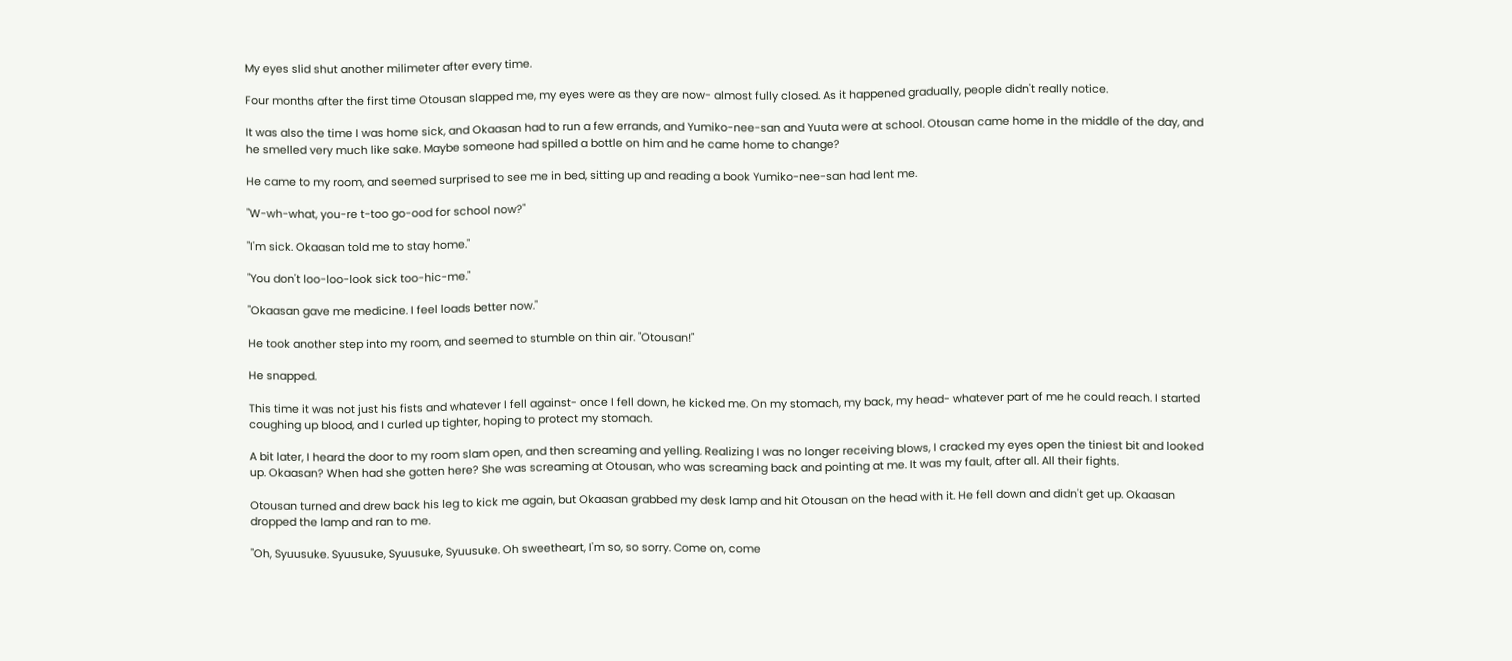My eyes slid shut another milimeter after every time.

Four months after the first time Otousan slapped me, my eyes were as they are now- almost fully closed. As it happened gradually, people didn't really notice.

It was also the time I was home sick, and Okaasan had to run a few errands, and Yumiko-nee-san and Yuuta were at school. Otousan came home in the middle of the day, and he smelled very much like sake. Maybe someone had spilled a bottle on him and he came home to change?

He came to my room, and seemed surprised to see me in bed, sitting up and reading a book Yumiko-nee-san had lent me.

"W-wh-what, you-re t-too go-ood for school now?"

"I'm sick. Okaasan told me to stay home."

"You don't loo-loo-look sick too-hic-me."

"Okaasan gave me medicine. I feel loads better now."

He took another step into my room, and seemed to stumble on thin air. "Otousan!"

He snapped.

This time it was not just his fists and whatever I fell against- once I fell down, he kicked me. On my stomach, my back, my head- whatever part of me he could reach. I started coughing up blood, and I curled up tighter, hoping to protect my stomach.

A bit later, I heard the door to my room slam open, and then screaming and yelling. Realizing I was no longer receiving blows, I cracked my eyes open the tiniest bit and looked up. Okaasan? When had she gotten here? She was screaming at Otousan, who was screaming back and pointing at me. It was my fault, after all. All their fights.

Otousan turned and drew back his leg to kick me again, but Okaasan grabbed my desk lamp and hit Otousan on the head with it. He fell down and didn't get up. Okaasan dropped the lamp and ran to me.

"Oh, Syuusuke. Syuusuke, Syuusuke, Syuusuke. Oh sweetheart, I'm so, so sorry. Come on, come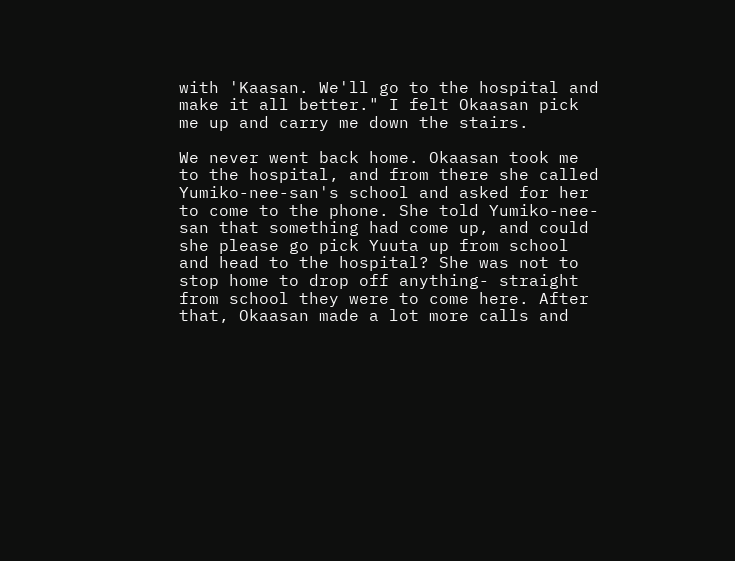with 'Kaasan. We'll go to the hospital and make it all better." I felt Okaasan pick me up and carry me down the stairs.

We never went back home. Okaasan took me to the hospital, and from there she called Yumiko-nee-san's school and asked for her to come to the phone. She told Yumiko-nee-san that something had come up, and could she please go pick Yuuta up from school and head to the hospital? She was not to stop home to drop off anything- straight from school they were to come here. After that, Okaasan made a lot more calls and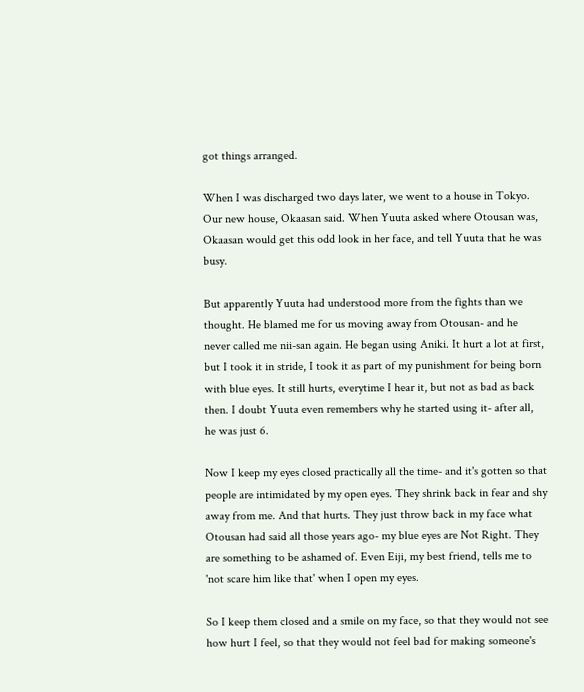got things arranged.

When I was discharged two days later, we went to a house in Tokyo. Our new house, Okaasan said. When Yuuta asked where Otousan was, Okaasan would get this odd look in her face, and tell Yuuta that he was busy.

But apparently Yuuta had understood more from the fights than we thought. He blamed me for us moving away from Otousan- and he never called me nii-san again. He began using Aniki. It hurt a lot at first, but I took it in stride, I took it as part of my punishment for being born with blue eyes. It still hurts, everytime I hear it, but not as bad as back then. I doubt Yuuta even remembers why he started using it- after all, he was just 6.

Now I keep my eyes closed practically all the time- and it's gotten so that people are intimidated by my open eyes. They shrink back in fear and shy away from me. And that hurts. They just throw back in my face what Otousan had said all those years ago- my blue eyes are Not Right. They are something to be ashamed of. Even Eiji, my best friend, tells me to 'not scare him like that' when I open my eyes.

So I keep them closed and a smile on my face, so that they would not see how hurt I feel, so that they would not feel bad for making someone's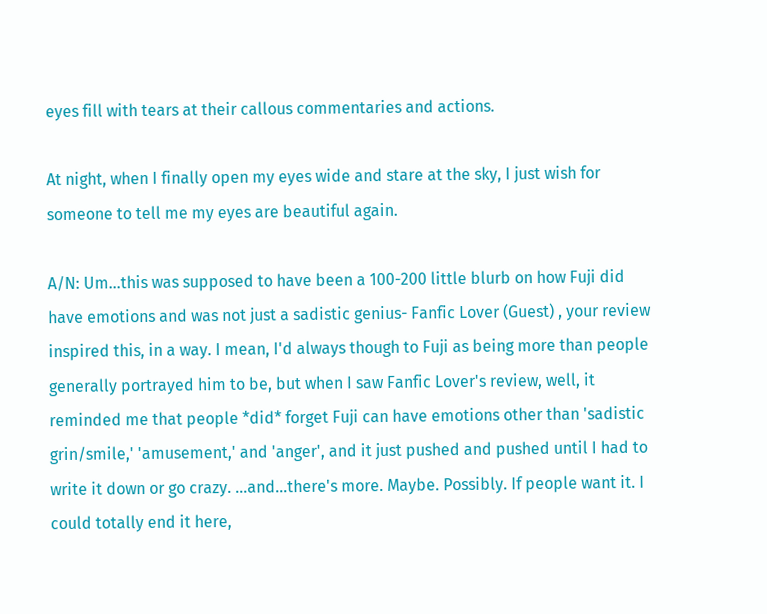eyes fill with tears at their callous commentaries and actions.

At night, when I finally open my eyes wide and stare at the sky, I just wish for someone to tell me my eyes are beautiful again.

A/N: Um...this was supposed to have been a 100-200 little blurb on how Fuji did have emotions and was not just a sadistic genius- Fanfic Lover (Guest) , your review inspired this, in a way. I mean, I'd always though to Fuji as being more than people generally portrayed him to be, but when I saw Fanfic Lover's review, well, it reminded me that people *did* forget Fuji can have emotions other than 'sadistic grin/smile,' 'amusement,' and 'anger', and it just pushed and pushed until I had to write it down or go crazy. ...and...there's more. Maybe. Possibly. If people want it. I could totally end it here,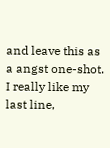and leave this as a angst one-shot. I really like my last line,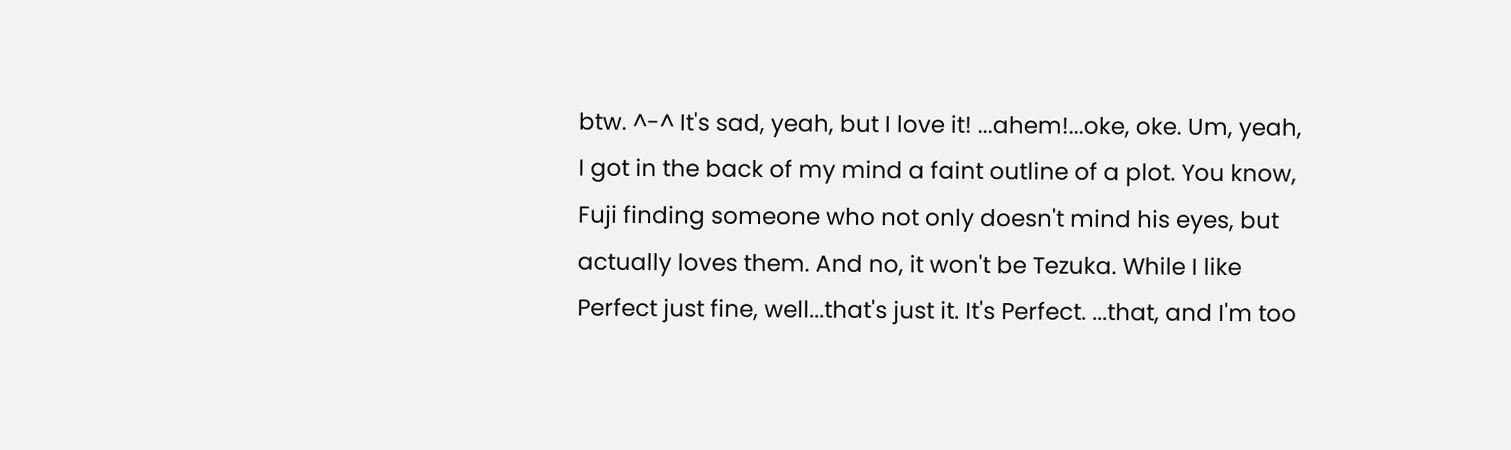btw. ^-^ It's sad, yeah, but I love it! ...ahem!...oke, oke. Um, yeah, I got in the back of my mind a faint outline of a plot. You know, Fuji finding someone who not only doesn't mind his eyes, but actually loves them. And no, it won't be Tezuka. While I like Perfect just fine, well...that's just it. It's Perfect. ...that, and I'm too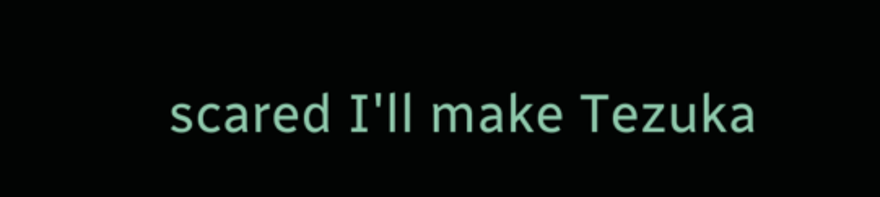scared I'll make Tezuka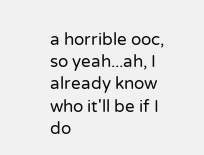a horrible ooc, so yeah...ah, I already know who it'll be if I do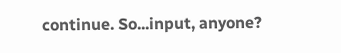continue. So...input, anyone?